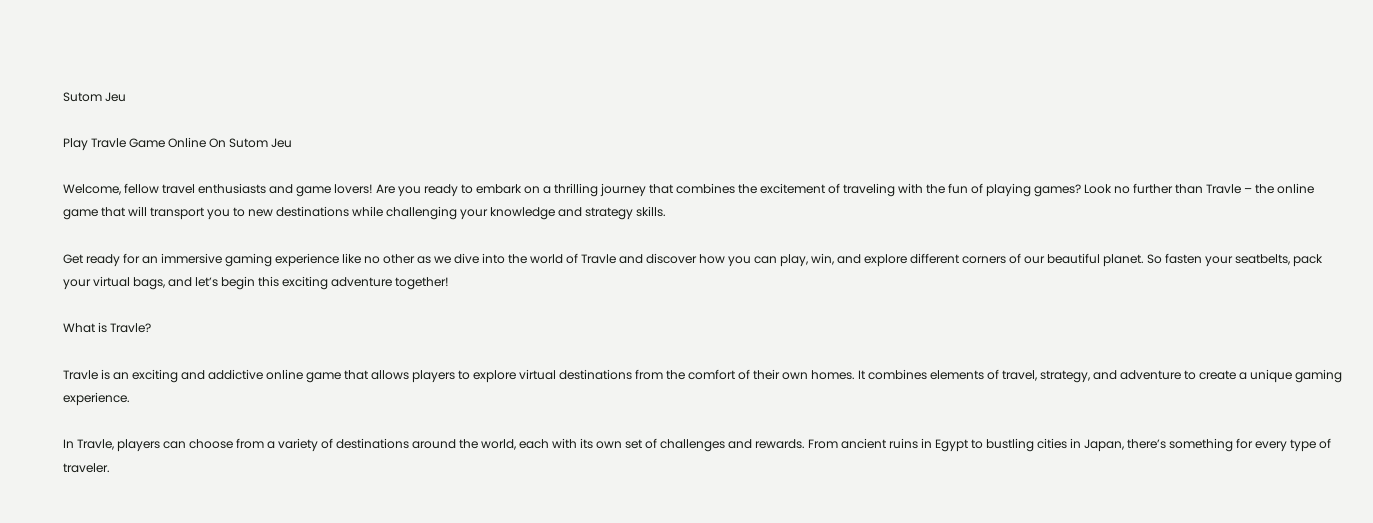Sutom Jeu

Play Travle Game Online On Sutom Jeu

Welcome, fellow travel enthusiasts and game lovers! Are you ready to embark on a thrilling journey that combines the excitement of traveling with the fun of playing games? Look no further than Travle – the online game that will transport you to new destinations while challenging your knowledge and strategy skills.

Get ready for an immersive gaming experience like no other as we dive into the world of Travle and discover how you can play, win, and explore different corners of our beautiful planet. So fasten your seatbelts, pack your virtual bags, and let’s begin this exciting adventure together!

What is Travle?

Travle is an exciting and addictive online game that allows players to explore virtual destinations from the comfort of their own homes. It combines elements of travel, strategy, and adventure to create a unique gaming experience.

In Travle, players can choose from a variety of destinations around the world, each with its own set of challenges and rewards. From ancient ruins in Egypt to bustling cities in Japan, there’s something for every type of traveler.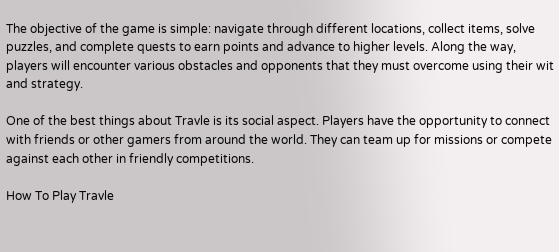The objective of the game is simple: navigate through different locations, collect items, solve puzzles, and complete quests to earn points and advance to higher levels. Along the way, players will encounter various obstacles and opponents that they must overcome using their wit and strategy.

One of the best things about Travle is its social aspect. Players have the opportunity to connect with friends or other gamers from around the world. They can team up for missions or compete against each other in friendly competitions.

How To Play Travle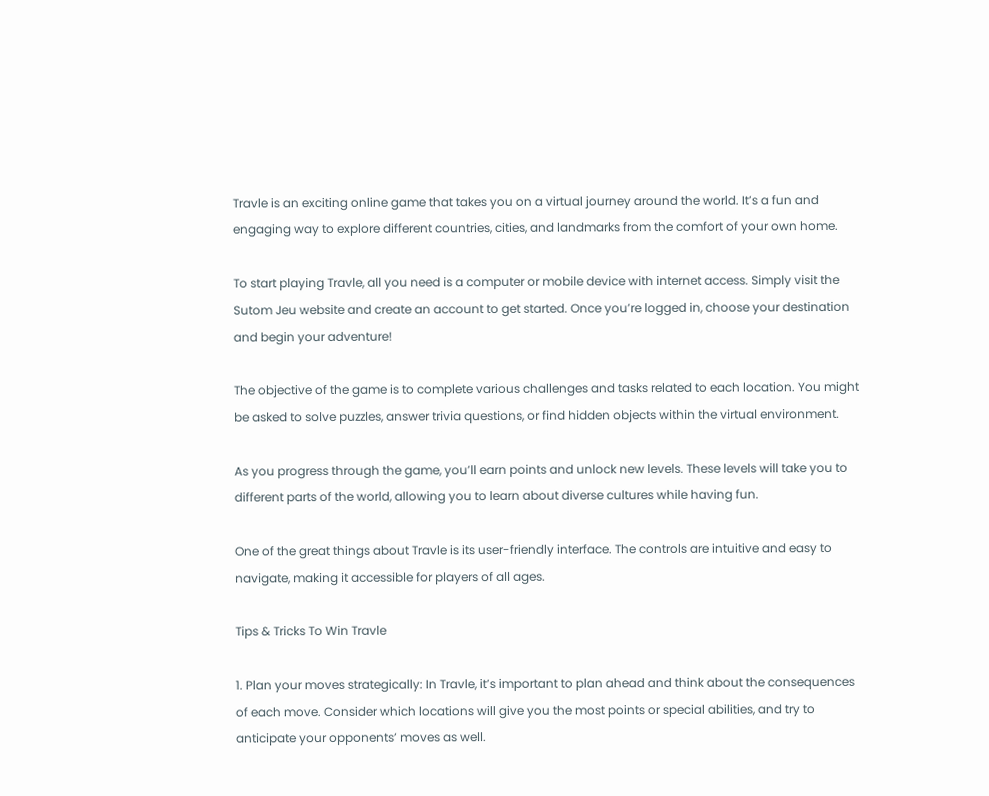Travle is an exciting online game that takes you on a virtual journey around the world. It’s a fun and engaging way to explore different countries, cities, and landmarks from the comfort of your own home.

To start playing Travle, all you need is a computer or mobile device with internet access. Simply visit the Sutom Jeu website and create an account to get started. Once you’re logged in, choose your destination and begin your adventure!

The objective of the game is to complete various challenges and tasks related to each location. You might be asked to solve puzzles, answer trivia questions, or find hidden objects within the virtual environment.

As you progress through the game, you’ll earn points and unlock new levels. These levels will take you to different parts of the world, allowing you to learn about diverse cultures while having fun.

One of the great things about Travle is its user-friendly interface. The controls are intuitive and easy to navigate, making it accessible for players of all ages.

Tips & Tricks To Win Travle

1. Plan your moves strategically: In Travle, it’s important to plan ahead and think about the consequences of each move. Consider which locations will give you the most points or special abilities, and try to anticipate your opponents’ moves as well.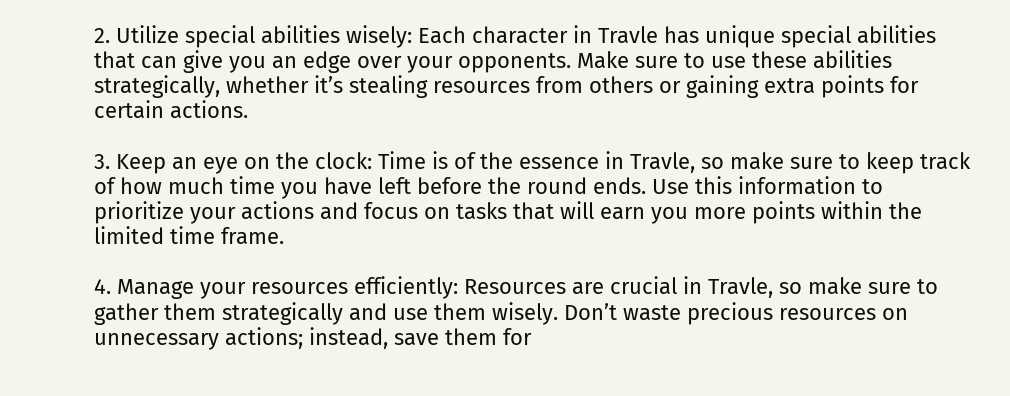2. Utilize special abilities wisely: Each character in Travle has unique special abilities that can give you an edge over your opponents. Make sure to use these abilities strategically, whether it’s stealing resources from others or gaining extra points for certain actions.

3. Keep an eye on the clock: Time is of the essence in Travle, so make sure to keep track of how much time you have left before the round ends. Use this information to prioritize your actions and focus on tasks that will earn you more points within the limited time frame.

4. Manage your resources efficiently: Resources are crucial in Travle, so make sure to gather them strategically and use them wisely. Don’t waste precious resources on unnecessary actions; instead, save them for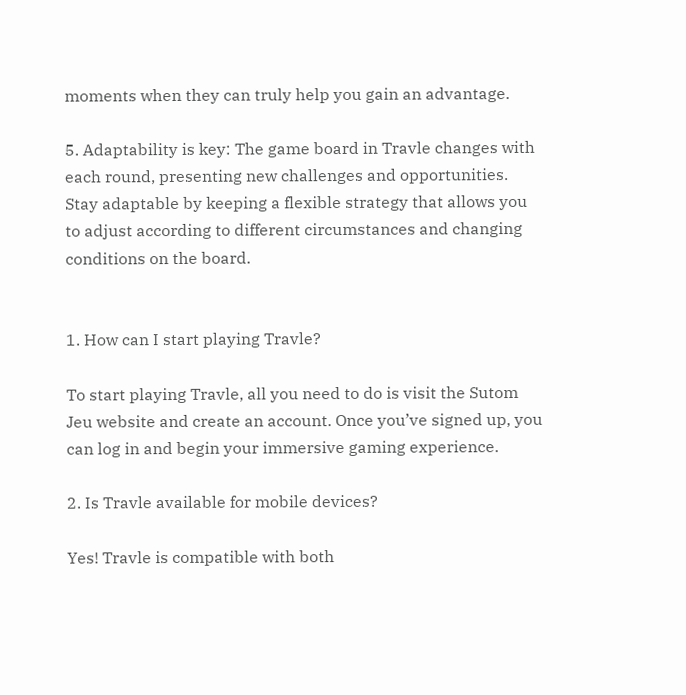moments when they can truly help you gain an advantage.

5. Adaptability is key: The game board in Travle changes with each round, presenting new challenges and opportunities. Stay adaptable by keeping a flexible strategy that allows you to adjust according to different circumstances and changing conditions on the board.


1. How can I start playing Travle?

To start playing Travle, all you need to do is visit the Sutom Jeu website and create an account. Once you’ve signed up, you can log in and begin your immersive gaming experience.

2. Is Travle available for mobile devices?

Yes! Travle is compatible with both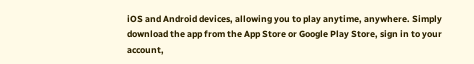iOS and Android devices, allowing you to play anytime, anywhere. Simply download the app from the App Store or Google Play Store, sign in to your account,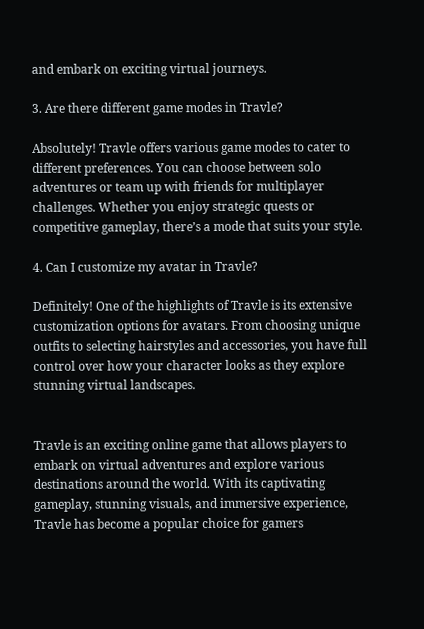and embark on exciting virtual journeys.

3. Are there different game modes in Travle?

Absolutely! Travle offers various game modes to cater to different preferences. You can choose between solo adventures or team up with friends for multiplayer challenges. Whether you enjoy strategic quests or competitive gameplay, there’s a mode that suits your style.

4. Can I customize my avatar in Travle?

Definitely! One of the highlights of Travle is its extensive customization options for avatars. From choosing unique outfits to selecting hairstyles and accessories, you have full control over how your character looks as they explore stunning virtual landscapes.


Travle is an exciting online game that allows players to embark on virtual adventures and explore various destinations around the world. With its captivating gameplay, stunning visuals, and immersive experience, Travle has become a popular choice for gamers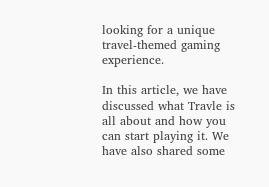looking for a unique travel-themed gaming experience.

In this article, we have discussed what Travle is all about and how you can start playing it. We have also shared some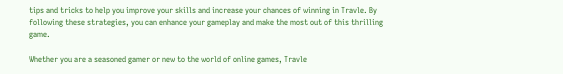tips and tricks to help you improve your skills and increase your chances of winning in Travle. By following these strategies, you can enhance your gameplay and make the most out of this thrilling game.

Whether you are a seasoned gamer or new to the world of online games, Travle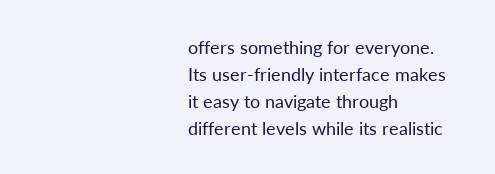offers something for everyone. Its user-friendly interface makes it easy to navigate through different levels while its realistic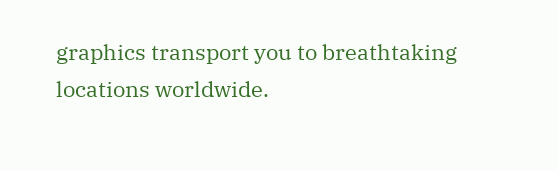graphics transport you to breathtaking locations worldwide.